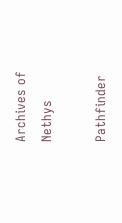Archives of Nethys

Pathfinder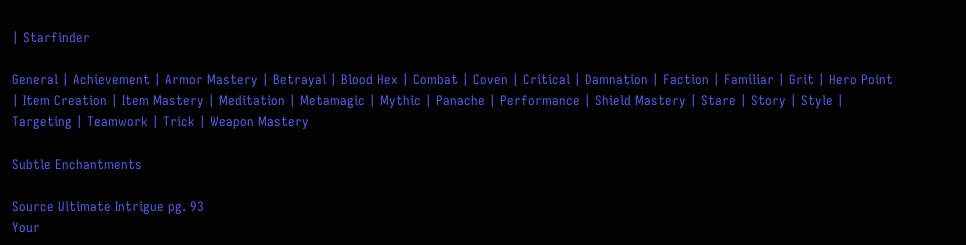| Starfinder

General | Achievement | Armor Mastery | Betrayal | Blood Hex | Combat | Coven | Critical | Damnation | Faction | Familiar | Grit | Hero Point | Item Creation | Item Mastery | Meditation | Metamagic | Mythic | Panache | Performance | Shield Mastery | Stare | Story | Style | Targeting | Teamwork | Trick | Weapon Mastery

Subtle Enchantments

Source Ultimate Intrigue pg. 93
Your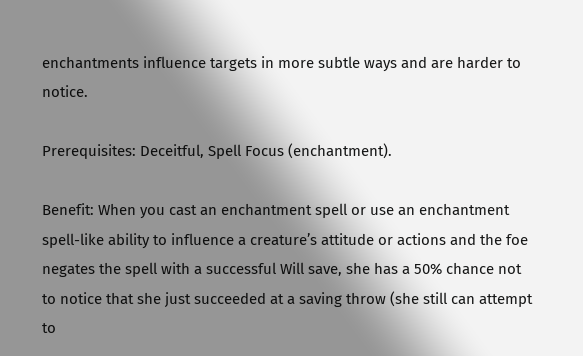enchantments influence targets in more subtle ways and are harder to notice.

Prerequisites: Deceitful, Spell Focus (enchantment).

Benefit: When you cast an enchantment spell or use an enchantment spell-like ability to influence a creature’s attitude or actions and the foe negates the spell with a successful Will save, she has a 50% chance not to notice that she just succeeded at a saving throw (she still can attempt to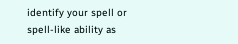identify your spell or spell-like ability as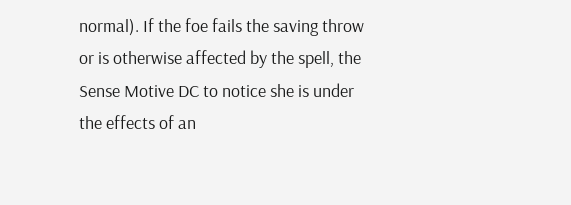normal). If the foe fails the saving throw or is otherwise affected by the spell, the Sense Motive DC to notice she is under the effects of an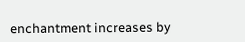enchantment increases by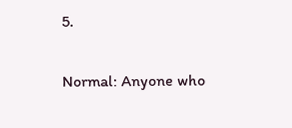5.

Normal: Anyone who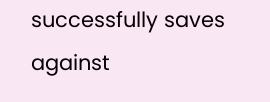successfully saves against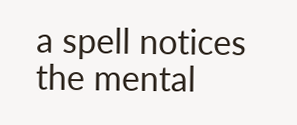a spell notices the mental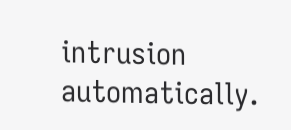intrusion automatically.